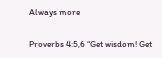Always more

Proverbs 4:5,6 “Get wisdom! Get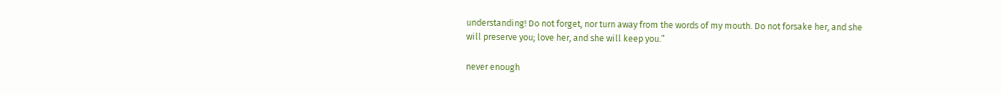understanding! Do not forget, nor turn away from the words of my mouth. Do not forsake her, and she will preserve you; love her, and she will keep you.”

never enough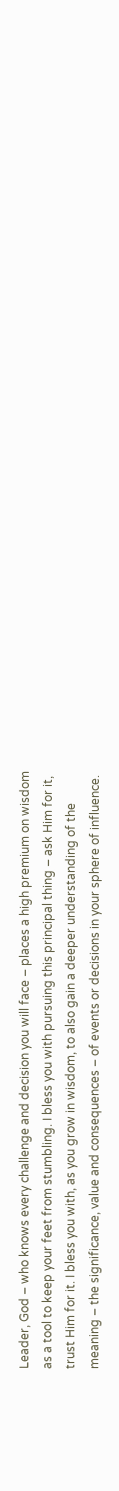Leader, God – who knows every challenge and decision you will face – places a high premium on wisdom as a tool to keep your feet from stumbling. I bless you with pursuing this principal thing – ask Him for it, trust Him for it. I bless you with, as you grow in wisdom, to also gain a deeper understanding of the meaning – the significance, value and consequences – of events or decisions in your sphere of influence.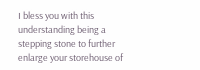I bless you with this understanding being a stepping stone to further enlarge your storehouse of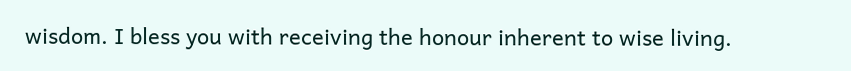wisdom. I bless you with receiving the honour inherent to wise living.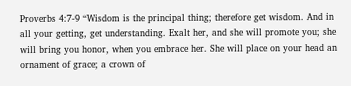Proverbs 4:7-9 “Wisdom is the principal thing; therefore get wisdom. And in all your getting, get understanding. Exalt her, and she will promote you; she will bring you honor, when you embrace her. She will place on your head an ornament of grace; a crown of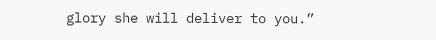glory she will deliver to you.”